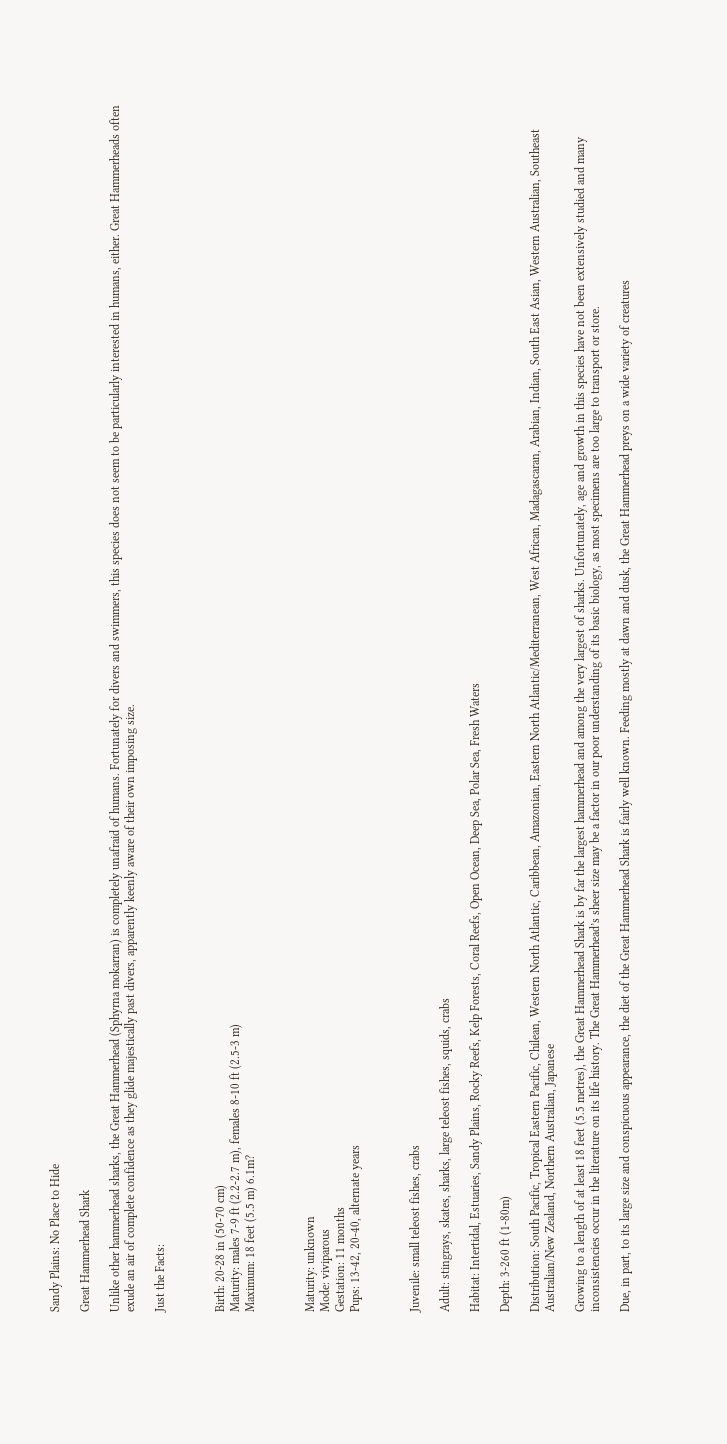Sandy Plains: No Place to Hide

Great Hammerhead Shark

Unlike other hammerhead sharks, the Great Hammerhead (Sphyrna mokarran) is completely unafraid of humans. Fortunately for divers and swimmers, this species does not seem to be particularly interested in humans, either. Great Hammerheads often exude an air of complete confidence as they glide majestically past divers, apparently keenly aware of their own imposing size.

Just the Facts:



Birth: 20-28 in (50-70 cm)
Maturity: males 7-9 ft (2.2-2.7 m), females 8-10 ft (2.5-3 m)
Maximum: 18 feet (5.5 m) 6.1m?



Maturity: unknown
Mode: viviparous
Gestation: 11 months
Pups: 13-42, 20-40, alternate years



Juvenile: small teleost fishes, crabs

Adult: stingrays, skates, sharks, large teleost fishes, squids, crabs

Habitat: Intertidal, Estuaries, Sandy Plains, Rocky Reefs, Kelp Forests, Coral Reefs, Open Ocean, Deep Sea, Polar Sea, Fresh Waters

Depth: 3-260 ft (1-80m)

Distribution: South Pacific, Tropical Eastern Pacific, Chilean, Western North Atlantic, Caribbean, Amazonian, Eastern North Atlantic/Mediterranean, West African, Madagascaran, Arabian, Indian, South East Asian, Western Australian, Southeast Australian/New Zealand, Northern Australian, Japanese

Growing to a length of at least 18 feet (5.5 metres), the Great Hammerhead Shark is by far the largest hammerhead and among the very largest of sharks. Unfortunately, age and growth in this species have not been extensively studied and many inconsistencies occur in the literature on its life history. The Great Hammerhead’s sheer size may be a factor in our poor understanding of its basic biology, as most specimens are too large to transport or store.

Due, in part, to its large size and conspicuous appearance, the diet of the Great Hammerhead Shark is fairly well known. Feeding mostly at dawn and dusk, the Great Hammerhead preys on a wide variety of creatures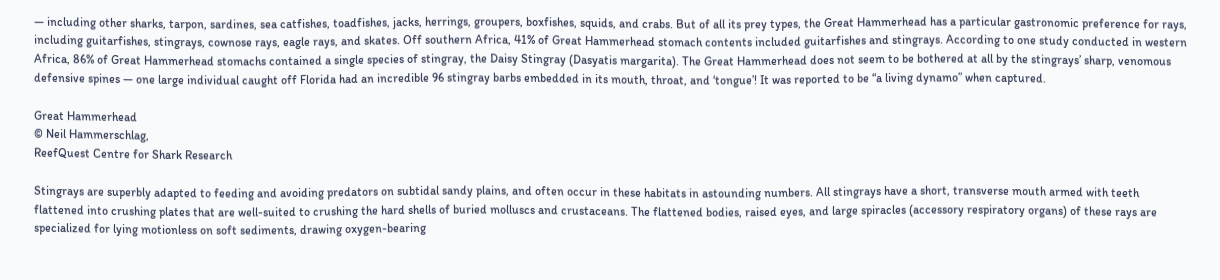— including other sharks, tarpon, sardines, sea catfishes, toadfishes, jacks, herrings, groupers, boxfishes, squids, and crabs. But of all its prey types, the Great Hammerhead has a particular gastronomic preference for rays, including guitarfishes, stingrays, cownose rays, eagle rays, and skates. Off southern Africa, 41% of Great Hammerhead stomach contents included guitarfishes and stingrays. According to one study conducted in western Africa, 86% of Great Hammerhead stomachs contained a single species of stingray, the Daisy Stingray (Dasyatis margarita). The Great Hammerhead does not seem to be bothered at all by the stingrays’ sharp, venomous defensive spines — one large individual caught off Florida had an incredible 96 stingray barbs embedded in its mouth, throat, and ‘tongue’! It was reported to be “a living dynamo” when captured.

Great Hammerhead
© Neil Hammerschlag,
ReefQuest Centre for Shark Research

Stingrays are superbly adapted to feeding and avoiding predators on subtidal sandy plains, and often occur in these habitats in astounding numbers. All stingrays have a short, transverse mouth armed with teeth flattened into crushing plates that are well-suited to crushing the hard shells of buried molluscs and crustaceans. The flattened bodies, raised eyes, and large spiracles (accessory respiratory organs) of these rays are specialized for lying motionless on soft sediments, drawing oxygen-bearing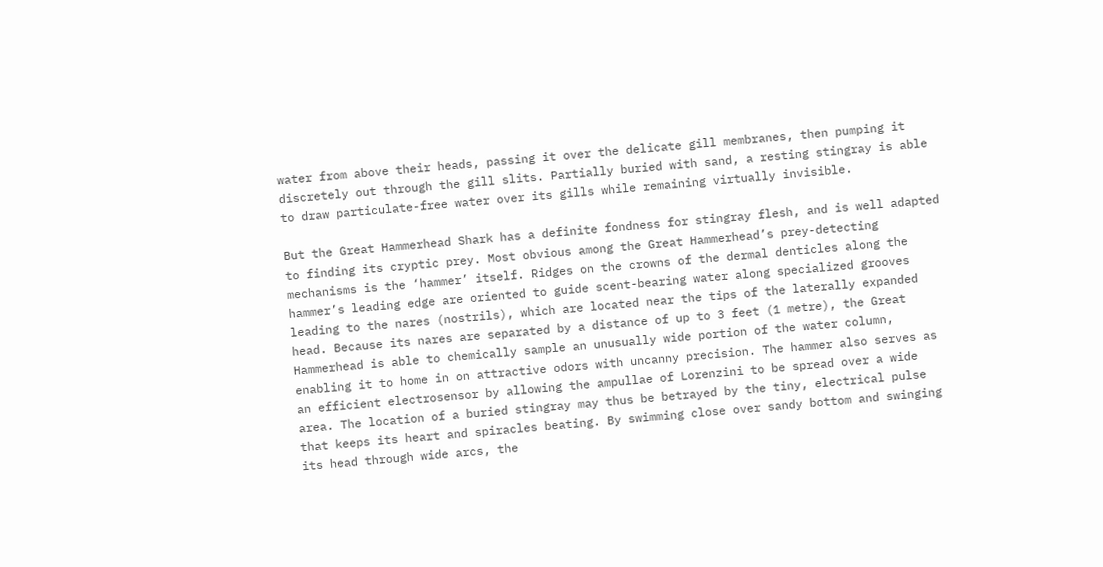water from above their heads, passing it over the delicate gill membranes, then pumping it discretely out through the gill slits. Partially buried with sand, a resting stingray is able to draw particulate-free water over its gills while remaining virtually invisible.

But the Great Hammerhead Shark has a definite fondness for stingray flesh, and is well adapted to finding its cryptic prey. Most obvious among the Great Hammerhead’s prey-detecting mechanisms is the ‘hammer’ itself. Ridges on the crowns of the dermal denticles along the hammer’s leading edge are oriented to guide scent-bearing water along specialized grooves leading to the nares (nostrils), which are located near the tips of the laterally expanded head. Because its nares are separated by a distance of up to 3 feet (1 metre), the Great Hammerhead is able to chemically sample an unusually wide portion of the water column, enabling it to home in on attractive odors with uncanny precision. The hammer also serves as an efficient electrosensor by allowing the ampullae of Lorenzini to be spread over a wide area. The location of a buried stingray may thus be betrayed by the tiny, electrical pulse that keeps its heart and spiracles beating. By swimming close over sandy bottom and swinging its head through wide arcs, the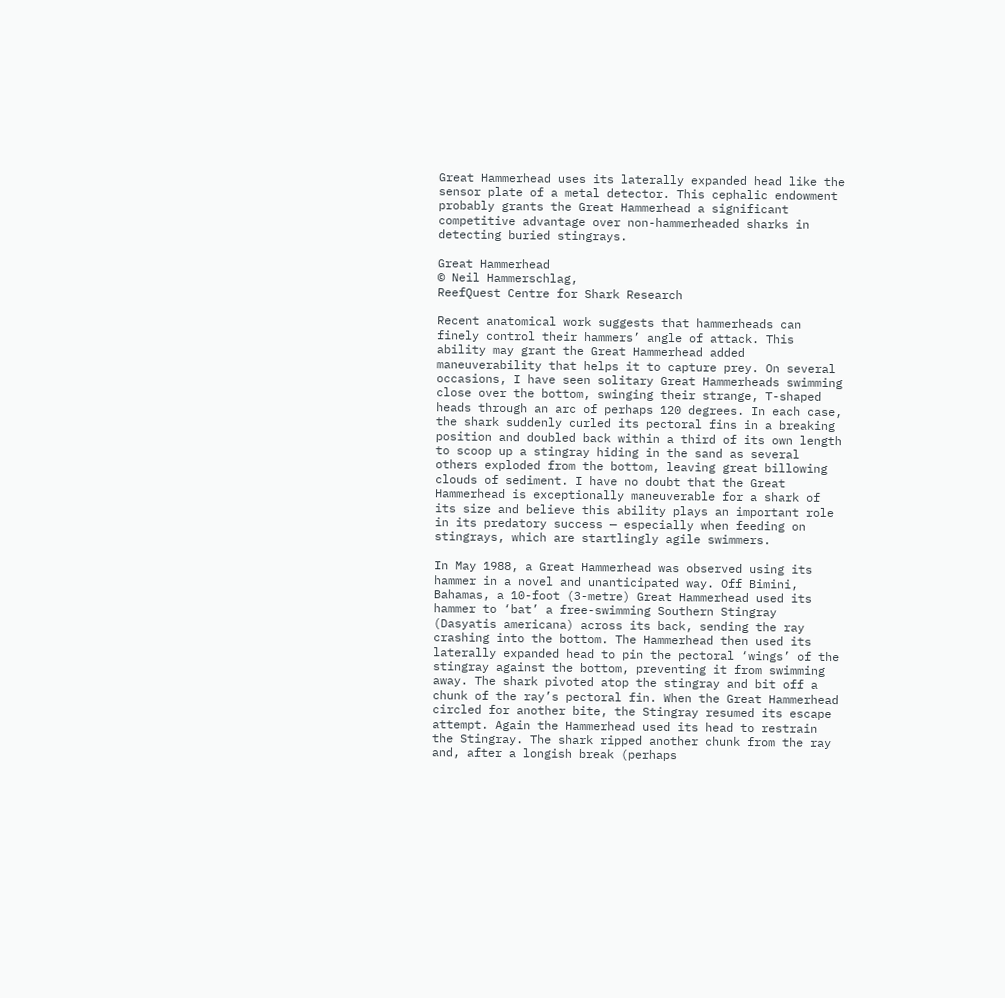Great Hammerhead uses its laterally expanded head like the sensor plate of a metal detector. This cephalic endowment probably grants the Great Hammerhead a significant competitive advantage over non-hammerheaded sharks in detecting buried stingrays.

Great Hammerhead
© Neil Hammerschlag,
ReefQuest Centre for Shark Research

Recent anatomical work suggests that hammerheads can finely control their hammers’ angle of attack. This ability may grant the Great Hammerhead added maneuverability that helps it to capture prey. On several occasions, I have seen solitary Great Hammerheads swimming close over the bottom, swinging their strange, T-shaped heads through an arc of perhaps 120 degrees. In each case, the shark suddenly curled its pectoral fins in a breaking position and doubled back within a third of its own length to scoop up a stingray hiding in the sand as several others exploded from the bottom, leaving great billowing clouds of sediment. I have no doubt that the Great Hammerhead is exceptionally maneuverable for a shark of its size and believe this ability plays an important role in its predatory success — especially when feeding on stingrays, which are startlingly agile swimmers.

In May 1988, a Great Hammerhead was observed using its hammer in a novel and unanticipated way. Off Bimini, Bahamas, a 10-foot (3-metre) Great Hammerhead used its hammer to ‘bat’ a free-swimming Southern Stingray (Dasyatis americana) across its back, sending the ray crashing into the bottom. The Hammerhead then used its laterally expanded head to pin the pectoral ‘wings’ of the stingray against the bottom, preventing it from swimming away. The shark pivoted atop the stingray and bit off a chunk of the ray’s pectoral fin. When the Great Hammerhead circled for another bite, the Stingray resumed its escape attempt. Again the Hammerhead used its head to restrain the Stingray. The shark ripped another chunk from the ray and, after a longish break (perhaps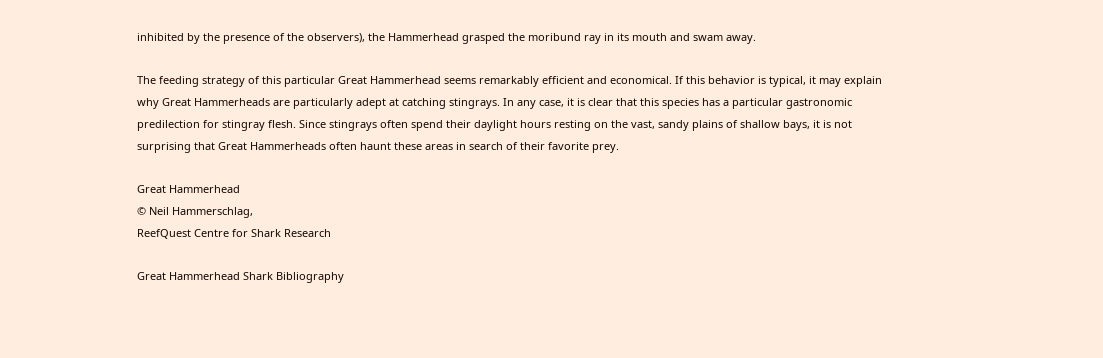inhibited by the presence of the observers), the Hammerhead grasped the moribund ray in its mouth and swam away.

The feeding strategy of this particular Great Hammerhead seems remarkably efficient and economical. If this behavior is typical, it may explain why Great Hammerheads are particularly adept at catching stingrays. In any case, it is clear that this species has a particular gastronomic predilection for stingray flesh. Since stingrays often spend their daylight hours resting on the vast, sandy plains of shallow bays, it is not surprising that Great Hammerheads often haunt these areas in search of their favorite prey.

Great Hammerhead
© Neil Hammerschlag,
ReefQuest Centre for Shark Research

Great Hammerhead Shark Bibliography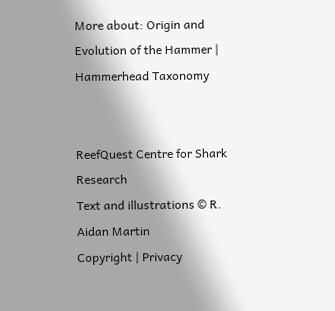More about: Origin and Evolution of the Hammer | Hammerhead Taxonomy


ReefQuest Centre for Shark Research
Text and illustrations © R. Aidan Martin
Copyright | Privacy